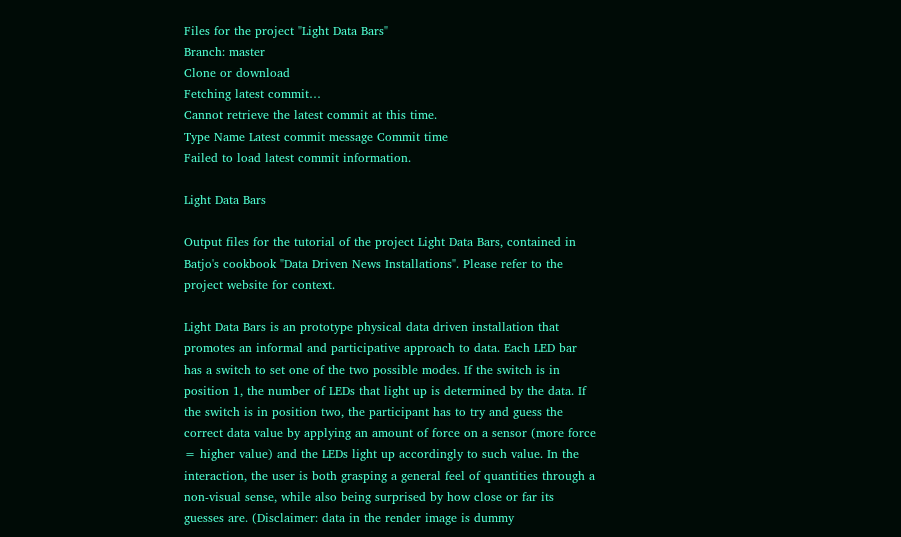Files for the project "Light Data Bars"
Branch: master
Clone or download
Fetching latest commit…
Cannot retrieve the latest commit at this time.
Type Name Latest commit message Commit time
Failed to load latest commit information.

Light Data Bars

Output files for the tutorial of the project Light Data Bars, contained in Batjo's cookbook "Data Driven News Installations". Please refer to the project website for context.

Light Data Bars is an prototype physical data driven installation that promotes an informal and participative approach to data. Each LED bar has a switch to set one of the two possible modes. If the switch is in position 1, the number of LEDs that light up is determined by the data. If the switch is in position two, the participant has to try and guess the correct data value by applying an amount of force on a sensor (more force = higher value) and the LEDs light up accordingly to such value. In the interaction, the user is both grasping a general feel of quantities through a non-visual sense, while also being surprised by how close or far its guesses are. (Disclaimer: data in the render image is dummy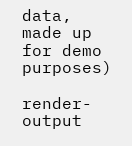data, made up for demo purposes)

render-output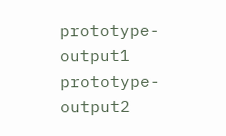prototype-output1 prototype-output2